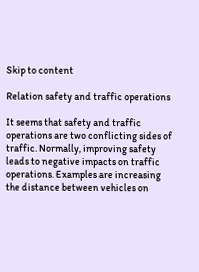Skip to content

Relation safety and traffic operations

It seems that safety and traffic operations are two conflicting sides of traffic. Normally, improving safety leads to negative impacts on traffic operations. Examples are increasing the distance between vehicles on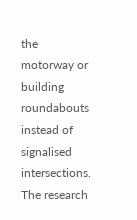the motorway or building roundabouts instead of signalised intersections. The research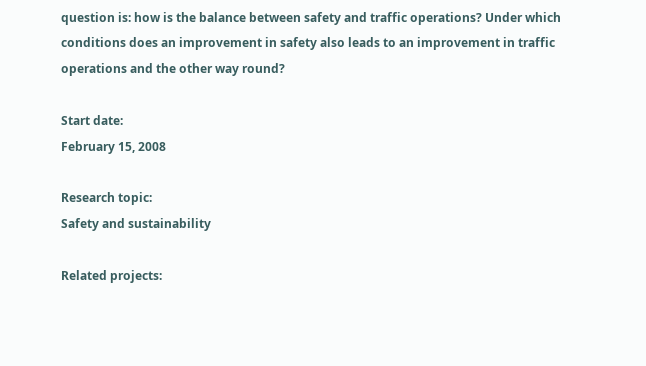question is: how is the balance between safety and traffic operations? Under which conditions does an improvement in safety also leads to an improvement in traffic operations and the other way round?

Start date:
February 15, 2008

Research topic:
Safety and sustainability

Related projects: